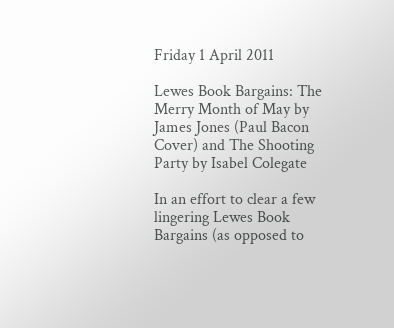Friday 1 April 2011

Lewes Book Bargains: The Merry Month of May by James Jones (Paul Bacon Cover) and The Shooting Party by Isabel Colegate

In an effort to clear a few lingering Lewes Book Bargains (as opposed to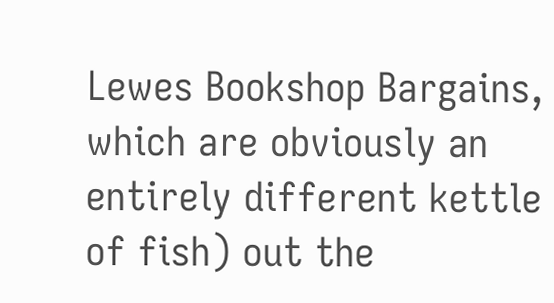Lewes Bookshop Bargains, which are obviously an entirely different kettle of fish) out the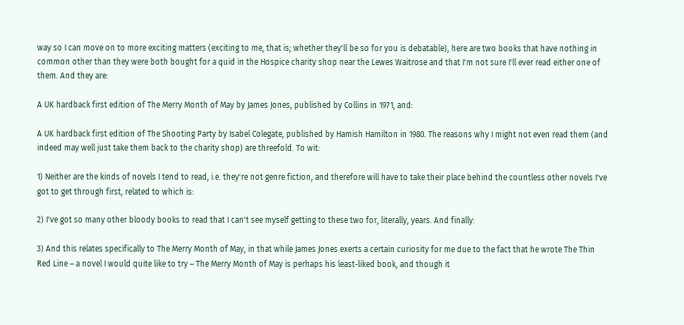way so I can move on to more exciting matters (exciting to me, that is; whether they'll be so for you is debatable), here are two books that have nothing in common other than they were both bought for a quid in the Hospice charity shop near the Lewes Waitrose and that I'm not sure I'll ever read either one of them. And they are:

A UK hardback first edition of The Merry Month of May by James Jones, published by Collins in 1971, and:

A UK hardback first edition of The Shooting Party by Isabel Colegate, published by Hamish Hamilton in 1980. The reasons why I might not even read them (and indeed may well just take them back to the charity shop) are threefold. To wit:

1) Neither are the kinds of novels I tend to read, i.e. they're not genre fiction, and therefore will have to take their place behind the countless other novels I've got to get through first, related to which is:

2) I've got so many other bloody books to read that I can't see myself getting to these two for, literally, years. And finally:

3) And this relates specifically to The Merry Month of May, in that while James Jones exerts a certain curiosity for me due to the fact that he wrote The Thin Red Line – a novel I would quite like to try – The Merry Month of May is perhaps his least-liked book, and though it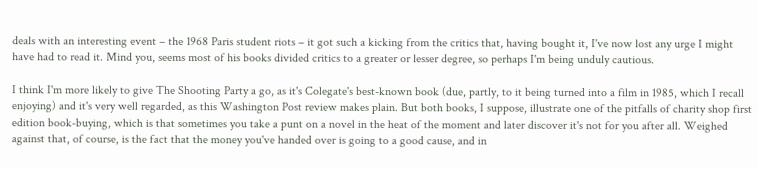deals with an interesting event – the 1968 Paris student riots – it got such a kicking from the critics that, having bought it, I've now lost any urge I might have had to read it. Mind you, seems most of his books divided critics to a greater or lesser degree, so perhaps I'm being unduly cautious.

I think I'm more likely to give The Shooting Party a go, as it's Colegate's best-known book (due, partly, to it being turned into a film in 1985, which I recall enjoying) and it's very well regarded, as this Washington Post review makes plain. But both books, I suppose, illustrate one of the pitfalls of charity shop first edition book-buying, which is that sometimes you take a punt on a novel in the heat of the moment and later discover it's not for you after all. Weighed against that, of course, is the fact that the money you've handed over is going to a good cause, and in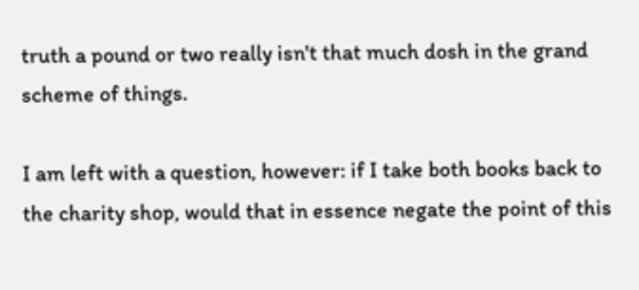truth a pound or two really isn't that much dosh in the grand scheme of things.

I am left with a question, however: if I take both books back to the charity shop, would that in essence negate the point of this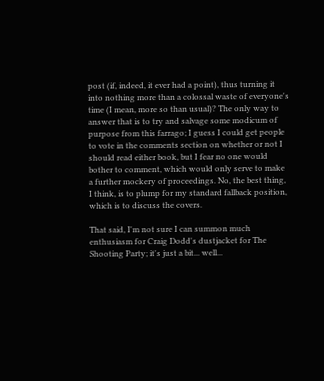post (if, indeed, it ever had a point), thus turning it into nothing more than a colossal waste of everyone's time (I mean, more so than usual)? The only way to answer that is to try and salvage some modicum of purpose from this farrago; I guess I could get people to vote in the comments section on whether or not I should read either book, but I fear no one would bother to comment, which would only serve to make a further mockery of proceedings. No, the best thing, I think, is to plump for my standard fallback position, which is to discuss the covers.

That said, I'm not sure I can summon much enthusiasm for Craig Dodd's dustjacket for The Shooting Party; it's just a bit... well...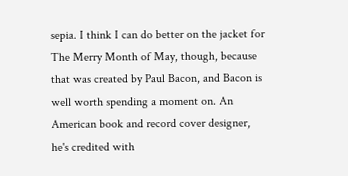sepia. I think I can do better on the jacket for The Merry Month of May, though, because that was created by Paul Bacon, and Bacon is well worth spending a moment on. An American book and record cover designer, he's credited with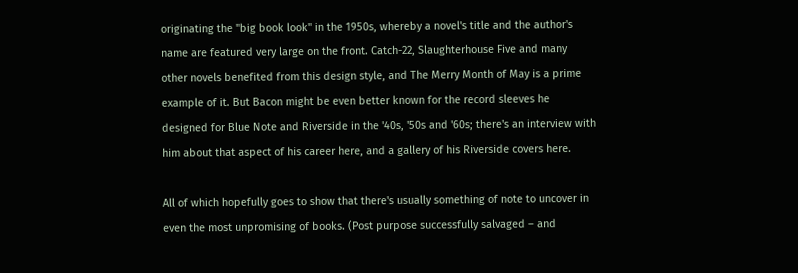originating the "big book look" in the 1950s, whereby a novel's title and the author's name are featured very large on the front. Catch-22, Slaughterhouse Five and many other novels benefited from this design style, and The Merry Month of May is a prime example of it. But Bacon might be even better known for the record sleeves he designed for Blue Note and Riverside in the '40s, '50s and '60s; there's an interview with him about that aspect of his career here, and a gallery of his Riverside covers here.

All of which hopefully goes to show that there's usually something of note to uncover in even the most unpromising of books. (Post purpose successfully salvaged – and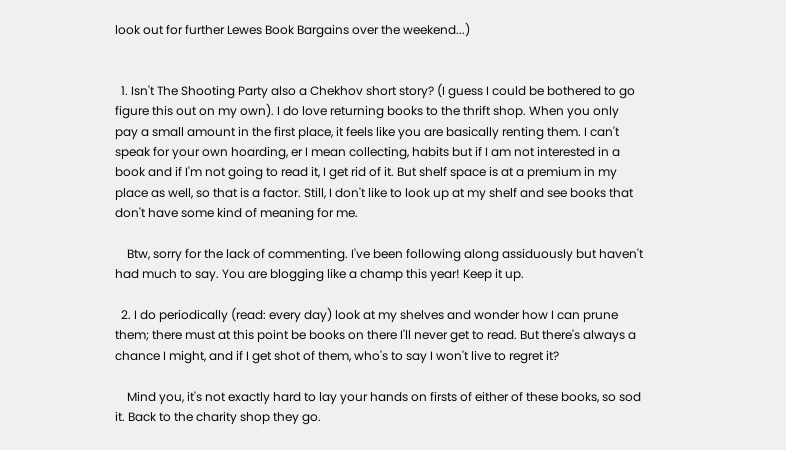look out for further Lewes Book Bargains over the weekend...)


  1. Isn't The Shooting Party also a Chekhov short story? (I guess I could be bothered to go figure this out on my own). I do love returning books to the thrift shop. When you only pay a small amount in the first place, it feels like you are basically renting them. I can't speak for your own hoarding, er I mean collecting, habits but if I am not interested in a book and if I'm not going to read it, I get rid of it. But shelf space is at a premium in my place as well, so that is a factor. Still, I don't like to look up at my shelf and see books that don't have some kind of meaning for me.

    Btw, sorry for the lack of commenting. I've been following along assiduously but haven't had much to say. You are blogging like a champ this year! Keep it up.

  2. I do periodically (read: every day) look at my shelves and wonder how I can prune them; there must at this point be books on there I'll never get to read. But there's always a chance I might, and if I get shot of them, who's to say I won't live to regret it?

    Mind you, it's not exactly hard to lay your hands on firsts of either of these books, so sod it. Back to the charity shop they go.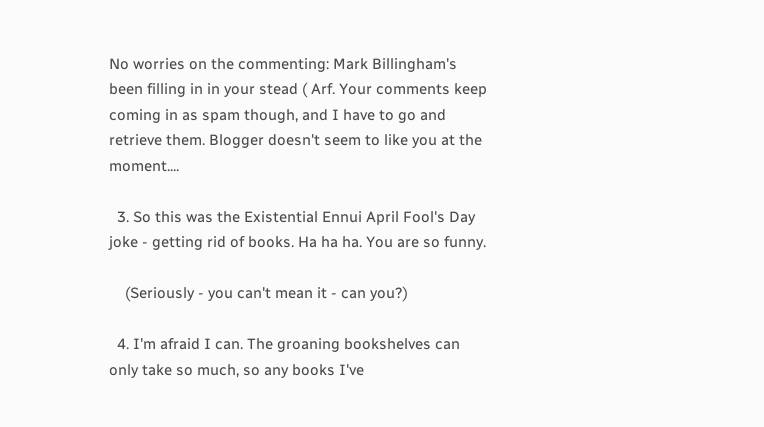No worries on the commenting: Mark Billingham's been filling in in your stead ( Arf. Your comments keep coming in as spam though, and I have to go and retrieve them. Blogger doesn't seem to like you at the moment....

  3. So this was the Existential Ennui April Fool's Day joke - getting rid of books. Ha ha ha. You are so funny.

    (Seriously - you can't mean it - can you?)

  4. I'm afraid I can. The groaning bookshelves can only take so much, so any books I've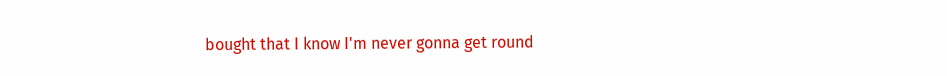bought that I know I'm never gonna get round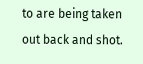to are being taken out back and shot.